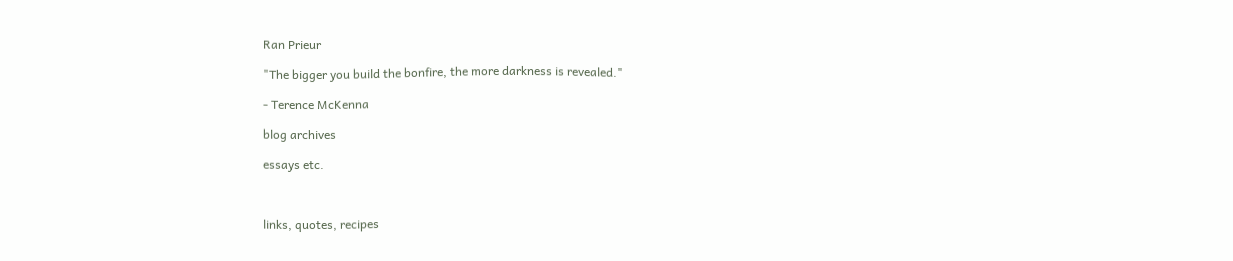Ran Prieur

"The bigger you build the bonfire, the more darkness is revealed."

- Terence McKenna

blog archives

essays etc.



links, quotes, recipes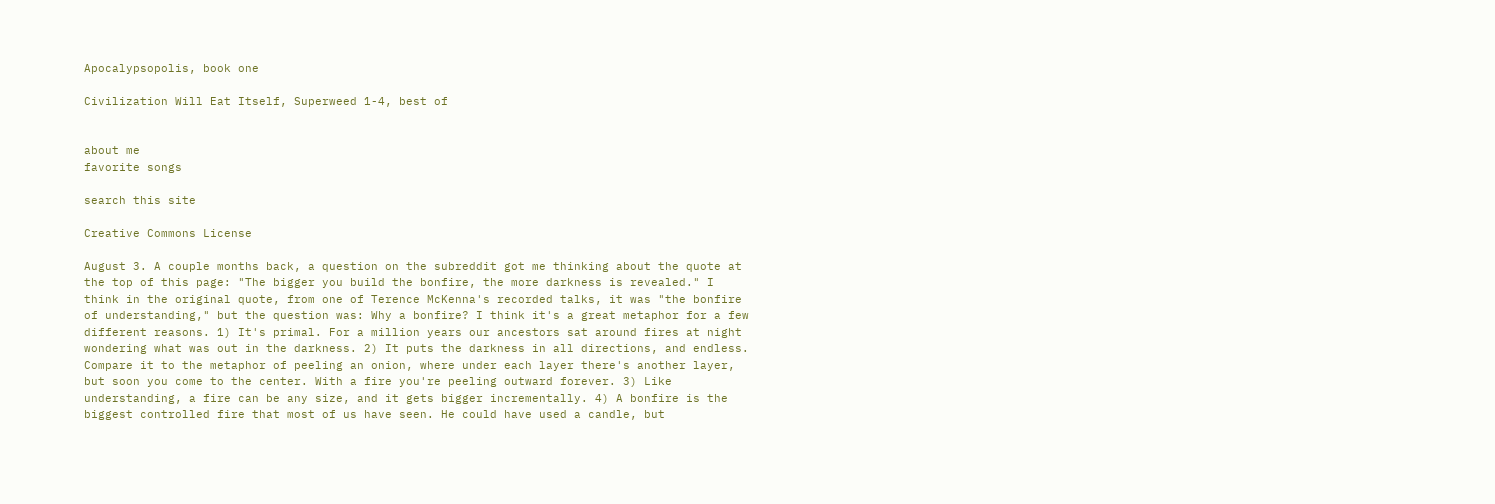Apocalypsopolis, book one

Civilization Will Eat Itself, Superweed 1-4, best of


about me
favorite songs

search this site

Creative Commons License

August 3. A couple months back, a question on the subreddit got me thinking about the quote at the top of this page: "The bigger you build the bonfire, the more darkness is revealed." I think in the original quote, from one of Terence McKenna's recorded talks, it was "the bonfire of understanding," but the question was: Why a bonfire? I think it's a great metaphor for a few different reasons. 1) It's primal. For a million years our ancestors sat around fires at night wondering what was out in the darkness. 2) It puts the darkness in all directions, and endless. Compare it to the metaphor of peeling an onion, where under each layer there's another layer, but soon you come to the center. With a fire you're peeling outward forever. 3) Like understanding, a fire can be any size, and it gets bigger incrementally. 4) A bonfire is the biggest controlled fire that most of us have seen. He could have used a candle, but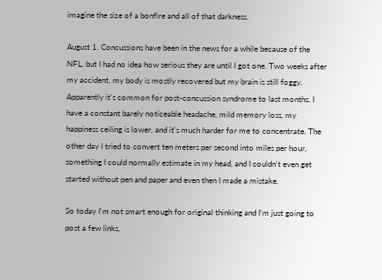imagine the size of a bonfire and all of that darkness.

August 1. Concussions have been in the news for a while because of the NFL, but I had no idea how serious they are until I got one. Two weeks after my accident, my body is mostly recovered but my brain is still foggy. Apparently it's common for post-concussion syndrome to last months. I have a constant barely noticeable headache, mild memory loss, my happiness ceiling is lower, and it's much harder for me to concentrate. The other day I tried to convert ten meters per second into miles per hour, something I could normally estimate in my head, and I couldn't even get started without pen and paper and even then I made a mistake.

So today I'm not smart enough for original thinking and I'm just going to post a few links,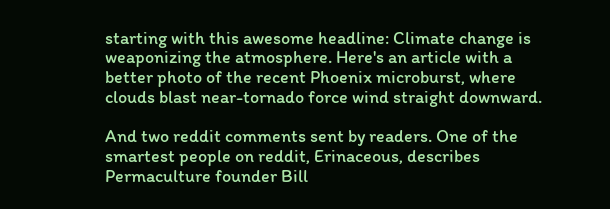starting with this awesome headline: Climate change is weaponizing the atmosphere. Here's an article with a better photo of the recent Phoenix microburst, where clouds blast near-tornado force wind straight downward.

And two reddit comments sent by readers. One of the smartest people on reddit, Erinaceous, describes Permaculture founder Bill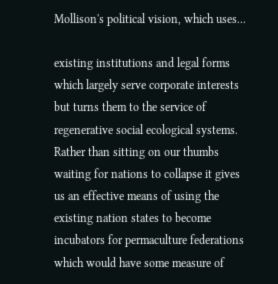Mollison's political vision, which uses...

existing institutions and legal forms which largely serve corporate interests but turns them to the service of regenerative social ecological systems. Rather than sitting on our thumbs waiting for nations to collapse it gives us an effective means of using the existing nation states to become incubators for permaculture federations which would have some measure of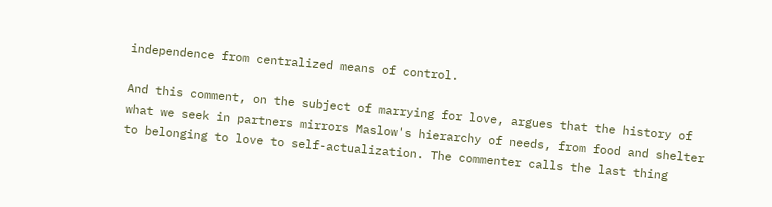independence from centralized means of control.

And this comment, on the subject of marrying for love, argues that the history of what we seek in partners mirrors Maslow's hierarchy of needs, from food and shelter to belonging to love to self-actualization. The commenter calls the last thing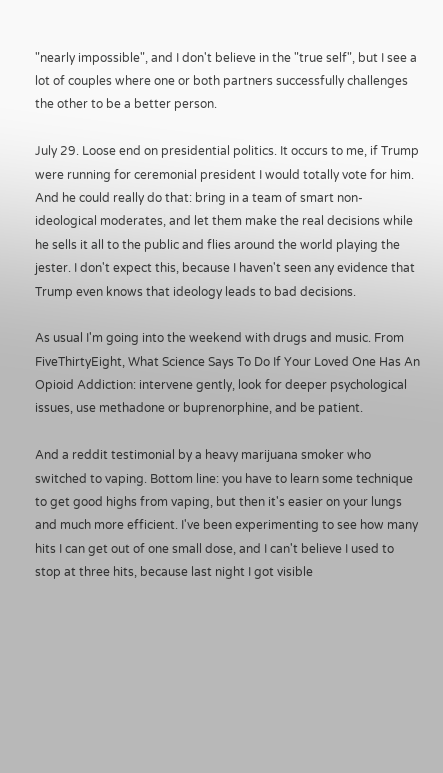"nearly impossible", and I don't believe in the "true self", but I see a lot of couples where one or both partners successfully challenges the other to be a better person.

July 29. Loose end on presidential politics. It occurs to me, if Trump were running for ceremonial president I would totally vote for him. And he could really do that: bring in a team of smart non-ideological moderates, and let them make the real decisions while he sells it all to the public and flies around the world playing the jester. I don't expect this, because I haven't seen any evidence that Trump even knows that ideology leads to bad decisions.

As usual I'm going into the weekend with drugs and music. From FiveThirtyEight, What Science Says To Do If Your Loved One Has An Opioid Addiction: intervene gently, look for deeper psychological issues, use methadone or buprenorphine, and be patient.

And a reddit testimonial by a heavy marijuana smoker who switched to vaping. Bottom line: you have to learn some technique to get good highs from vaping, but then it's easier on your lungs and much more efficient. I've been experimenting to see how many hits I can get out of one small dose, and I can't believe I used to stop at three hits, because last night I got visible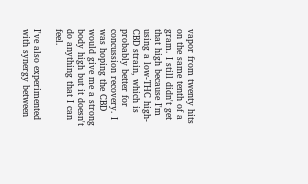vapor from twenty hits on the same tenth of a gram. I still didn't get that high because I'm using a low-THC high-CBD strain, which is probably better for concussion recovery. I was hoping the CBD would give me a strong body high but it doesn't do anything that I can feel.

I've also experimented with synergy between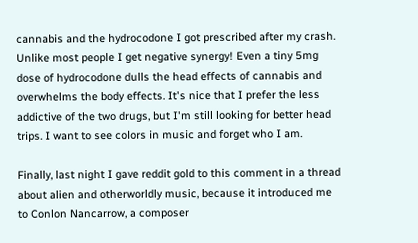cannabis and the hydrocodone I got prescribed after my crash. Unlike most people I get negative synergy! Even a tiny 5mg dose of hydrocodone dulls the head effects of cannabis and overwhelms the body effects. It's nice that I prefer the less addictive of the two drugs, but I'm still looking for better head trips. I want to see colors in music and forget who I am.

Finally, last night I gave reddit gold to this comment in a thread about alien and otherworldly music, because it introduced me to Conlon Nancarrow, a composer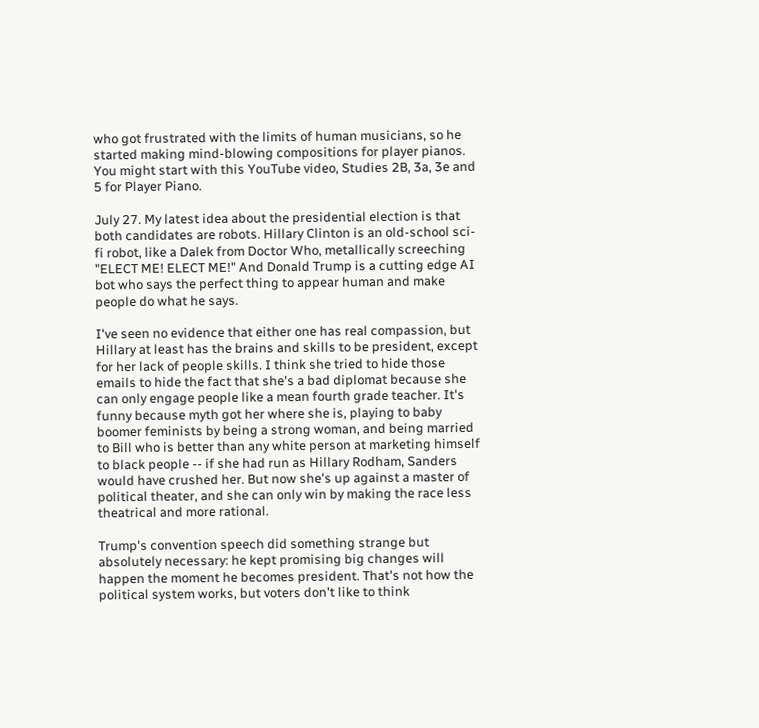who got frustrated with the limits of human musicians, so he started making mind-blowing compositions for player pianos. You might start with this YouTube video, Studies 2B, 3a, 3e and 5 for Player Piano.

July 27. My latest idea about the presidential election is that both candidates are robots. Hillary Clinton is an old-school sci-fi robot, like a Dalek from Doctor Who, metallically screeching "ELECT ME! ELECT ME!" And Donald Trump is a cutting edge AI bot who says the perfect thing to appear human and make people do what he says.

I've seen no evidence that either one has real compassion, but Hillary at least has the brains and skills to be president, except for her lack of people skills. I think she tried to hide those emails to hide the fact that she's a bad diplomat because she can only engage people like a mean fourth grade teacher. It's funny because myth got her where she is, playing to baby boomer feminists by being a strong woman, and being married to Bill who is better than any white person at marketing himself to black people -- if she had run as Hillary Rodham, Sanders would have crushed her. But now she's up against a master of political theater, and she can only win by making the race less theatrical and more rational.

Trump's convention speech did something strange but absolutely necessary: he kept promising big changes will happen the moment he becomes president. That's not how the political system works, but voters don't like to think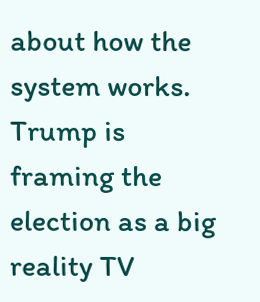about how the system works. Trump is framing the election as a big reality TV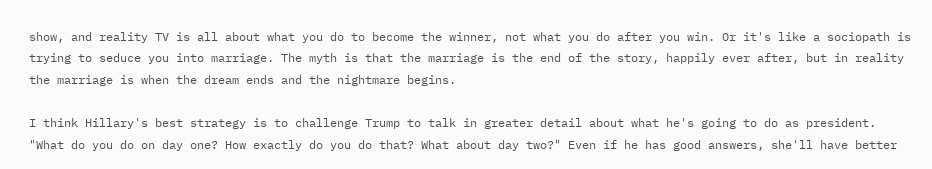show, and reality TV is all about what you do to become the winner, not what you do after you win. Or it's like a sociopath is trying to seduce you into marriage. The myth is that the marriage is the end of the story, happily ever after, but in reality the marriage is when the dream ends and the nightmare begins.

I think Hillary's best strategy is to challenge Trump to talk in greater detail about what he's going to do as president. "What do you do on day one? How exactly do you do that? What about day two?" Even if he has good answers, she'll have better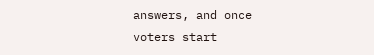answers, and once voters start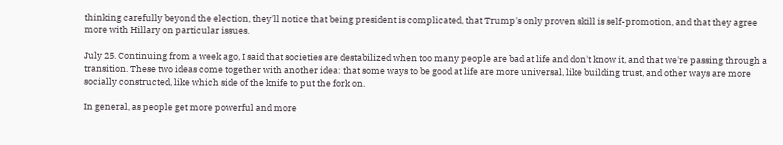thinking carefully beyond the election, they'll notice that being president is complicated, that Trump's only proven skill is self-promotion, and that they agree more with Hillary on particular issues.

July 25. Continuing from a week ago, I said that societies are destabilized when too many people are bad at life and don't know it, and that we're passing through a transition. These two ideas come together with another idea: that some ways to be good at life are more universal, like building trust, and other ways are more socially constructed, like which side of the knife to put the fork on.

In general, as people get more powerful and more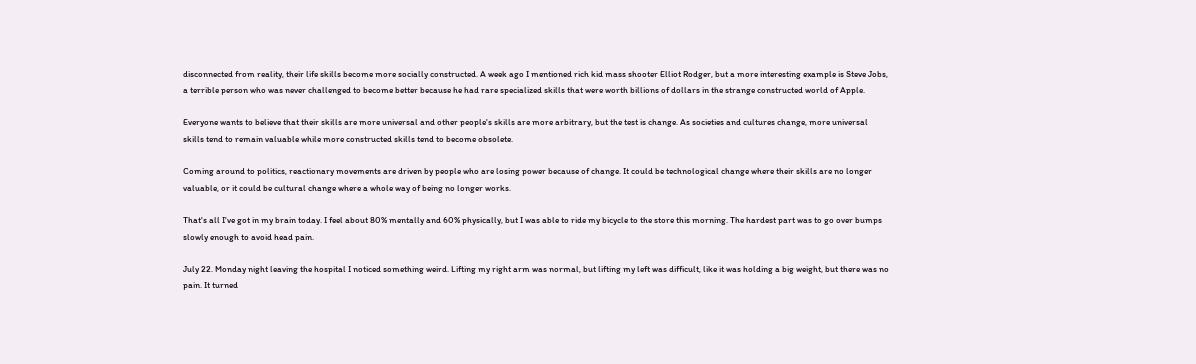disconnected from reality, their life skills become more socially constructed. A week ago I mentioned rich kid mass shooter Elliot Rodger, but a more interesting example is Steve Jobs, a terrible person who was never challenged to become better because he had rare specialized skills that were worth billions of dollars in the strange constructed world of Apple.

Everyone wants to believe that their skills are more universal and other people's skills are more arbitrary, but the test is change. As societies and cultures change, more universal skills tend to remain valuable while more constructed skills tend to become obsolete.

Coming around to politics, reactionary movements are driven by people who are losing power because of change. It could be technological change where their skills are no longer valuable, or it could be cultural change where a whole way of being no longer works.

That's all I've got in my brain today. I feel about 80% mentally and 60% physically, but I was able to ride my bicycle to the store this morning. The hardest part was to go over bumps slowly enough to avoid head pain.

July 22. Monday night leaving the hospital I noticed something weird. Lifting my right arm was normal, but lifting my left was difficult, like it was holding a big weight, but there was no pain. It turned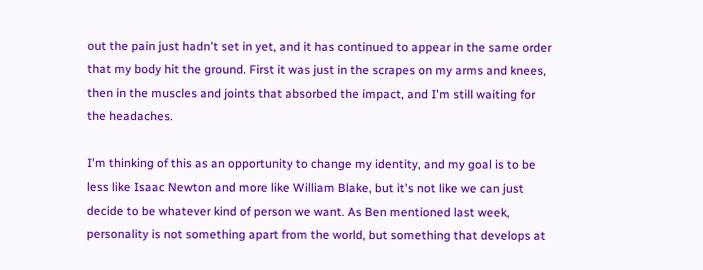out the pain just hadn't set in yet, and it has continued to appear in the same order that my body hit the ground. First it was just in the scrapes on my arms and knees, then in the muscles and joints that absorbed the impact, and I'm still waiting for the headaches.

I'm thinking of this as an opportunity to change my identity, and my goal is to be less like Isaac Newton and more like William Blake, but it's not like we can just decide to be whatever kind of person we want. As Ben mentioned last week, personality is not something apart from the world, but something that develops at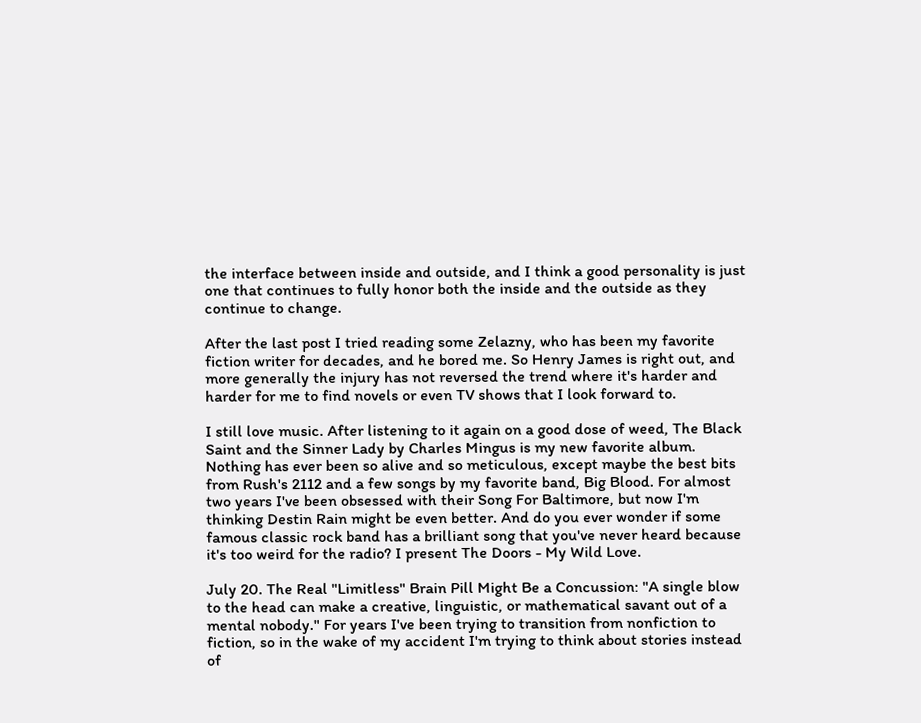the interface between inside and outside, and I think a good personality is just one that continues to fully honor both the inside and the outside as they continue to change.

After the last post I tried reading some Zelazny, who has been my favorite fiction writer for decades, and he bored me. So Henry James is right out, and more generally the injury has not reversed the trend where it's harder and harder for me to find novels or even TV shows that I look forward to.

I still love music. After listening to it again on a good dose of weed, The Black Saint and the Sinner Lady by Charles Mingus is my new favorite album. Nothing has ever been so alive and so meticulous, except maybe the best bits from Rush's 2112 and a few songs by my favorite band, Big Blood. For almost two years I've been obsessed with their Song For Baltimore, but now I'm thinking Destin Rain might be even better. And do you ever wonder if some famous classic rock band has a brilliant song that you've never heard because it's too weird for the radio? I present The Doors - My Wild Love.

July 20. The Real "Limitless" Brain Pill Might Be a Concussion: "A single blow to the head can make a creative, linguistic, or mathematical savant out of a mental nobody." For years I've been trying to transition from nonfiction to fiction, so in the wake of my accident I'm trying to think about stories instead of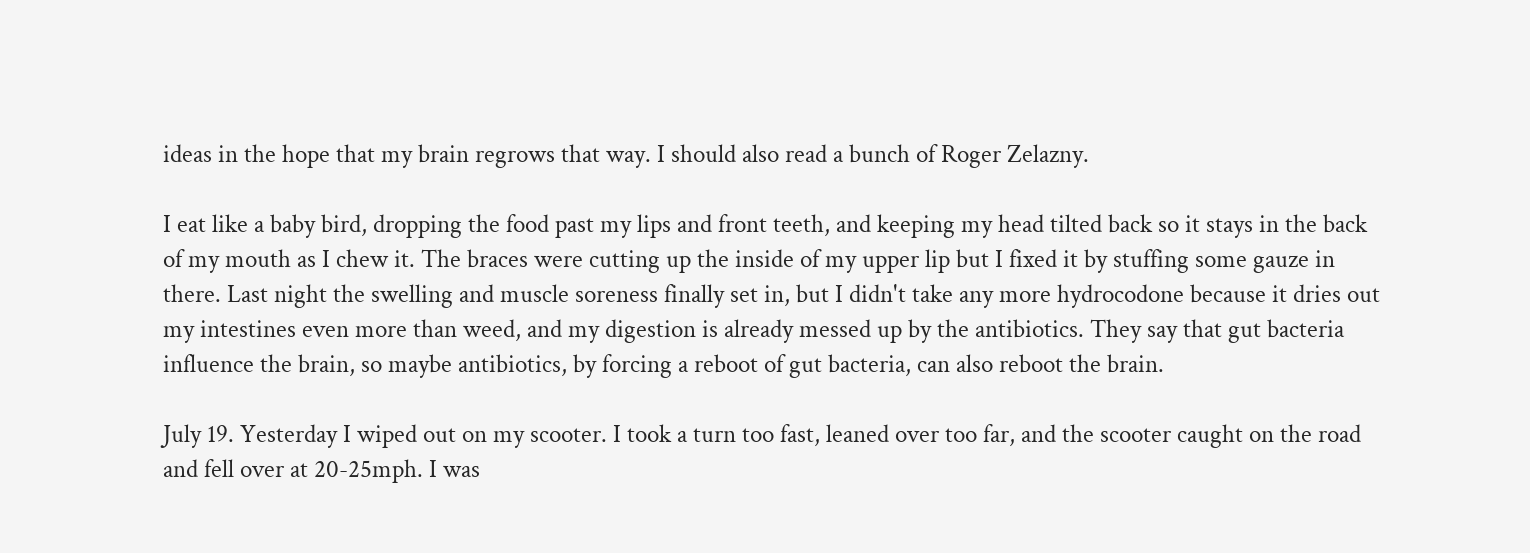ideas in the hope that my brain regrows that way. I should also read a bunch of Roger Zelazny.

I eat like a baby bird, dropping the food past my lips and front teeth, and keeping my head tilted back so it stays in the back of my mouth as I chew it. The braces were cutting up the inside of my upper lip but I fixed it by stuffing some gauze in there. Last night the swelling and muscle soreness finally set in, but I didn't take any more hydrocodone because it dries out my intestines even more than weed, and my digestion is already messed up by the antibiotics. They say that gut bacteria influence the brain, so maybe antibiotics, by forcing a reboot of gut bacteria, can also reboot the brain.

July 19. Yesterday I wiped out on my scooter. I took a turn too fast, leaned over too far, and the scooter caught on the road and fell over at 20-25mph. I was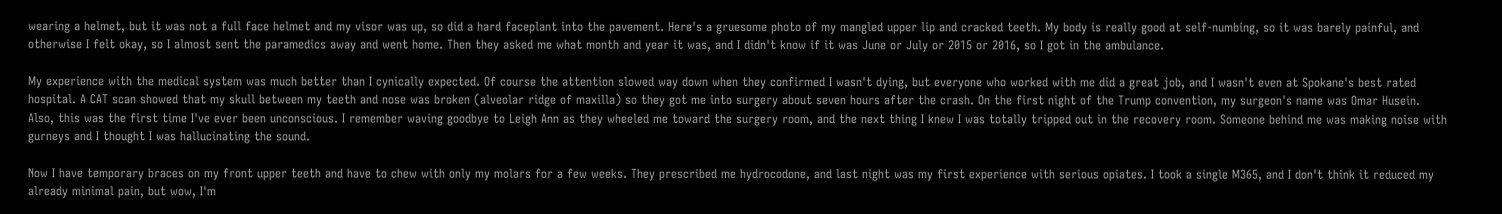wearing a helmet, but it was not a full face helmet and my visor was up, so did a hard faceplant into the pavement. Here's a gruesome photo of my mangled upper lip and cracked teeth. My body is really good at self-numbing, so it was barely painful, and otherwise I felt okay, so I almost sent the paramedics away and went home. Then they asked me what month and year it was, and I didn't know if it was June or July or 2015 or 2016, so I got in the ambulance.

My experience with the medical system was much better than I cynically expected. Of course the attention slowed way down when they confirmed I wasn't dying, but everyone who worked with me did a great job, and I wasn't even at Spokane's best rated hospital. A CAT scan showed that my skull between my teeth and nose was broken (alveolar ridge of maxilla) so they got me into surgery about seven hours after the crash. On the first night of the Trump convention, my surgeon's name was Omar Husein. Also, this was the first time I've ever been unconscious. I remember waving goodbye to Leigh Ann as they wheeled me toward the surgery room, and the next thing I knew I was totally tripped out in the recovery room. Someone behind me was making noise with gurneys and I thought I was hallucinating the sound.

Now I have temporary braces on my front upper teeth and have to chew with only my molars for a few weeks. They prescribed me hydrocodone, and last night was my first experience with serious opiates. I took a single M365, and I don't think it reduced my already minimal pain, but wow, I'm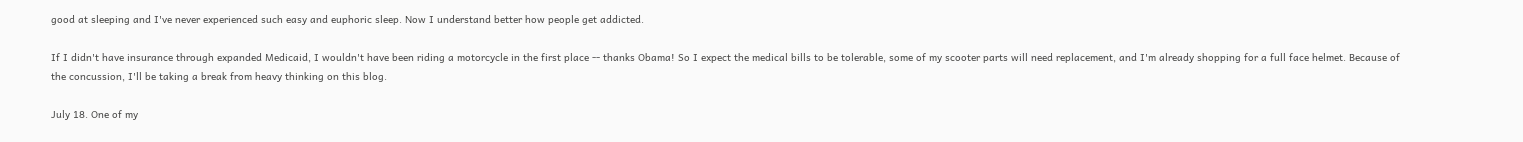good at sleeping and I've never experienced such easy and euphoric sleep. Now I understand better how people get addicted.

If I didn't have insurance through expanded Medicaid, I wouldn't have been riding a motorcycle in the first place -- thanks Obama! So I expect the medical bills to be tolerable, some of my scooter parts will need replacement, and I'm already shopping for a full face helmet. Because of the concussion, I'll be taking a break from heavy thinking on this blog.

July 18. One of my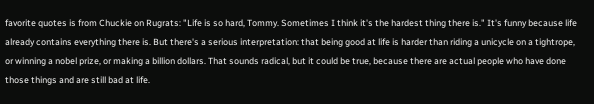favorite quotes is from Chuckie on Rugrats: "Life is so hard, Tommy. Sometimes I think it's the hardest thing there is." It's funny because life already contains everything there is. But there's a serious interpretation: that being good at life is harder than riding a unicycle on a tightrope, or winning a nobel prize, or making a billion dollars. That sounds radical, but it could be true, because there are actual people who have done those things and are still bad at life.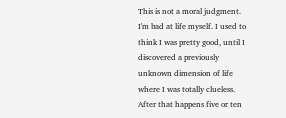This is not a moral judgment. I'm bad at life myself. I used to think I was pretty good, until I discovered a previously unknown dimension of life where I was totally clueless. After that happens five or ten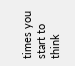times you start to think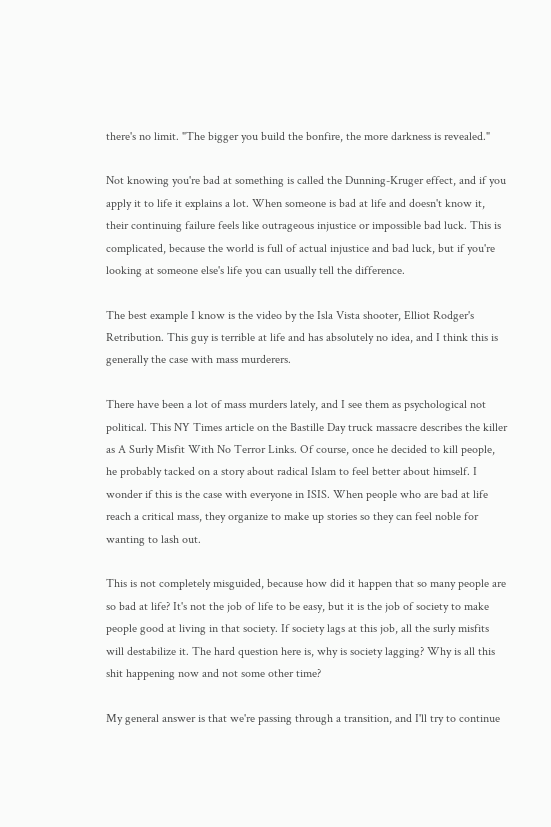there's no limit. "The bigger you build the bonfire, the more darkness is revealed."

Not knowing you're bad at something is called the Dunning-Kruger effect, and if you apply it to life it explains a lot. When someone is bad at life and doesn't know it, their continuing failure feels like outrageous injustice or impossible bad luck. This is complicated, because the world is full of actual injustice and bad luck, but if you're looking at someone else's life you can usually tell the difference.

The best example I know is the video by the Isla Vista shooter, Elliot Rodger's Retribution. This guy is terrible at life and has absolutely no idea, and I think this is generally the case with mass murderers.

There have been a lot of mass murders lately, and I see them as psychological not political. This NY Times article on the Bastille Day truck massacre describes the killer as A Surly Misfit With No Terror Links. Of course, once he decided to kill people, he probably tacked on a story about radical Islam to feel better about himself. I wonder if this is the case with everyone in ISIS. When people who are bad at life reach a critical mass, they organize to make up stories so they can feel noble for wanting to lash out.

This is not completely misguided, because how did it happen that so many people are so bad at life? It's not the job of life to be easy, but it is the job of society to make people good at living in that society. If society lags at this job, all the surly misfits will destabilize it. The hard question here is, why is society lagging? Why is all this shit happening now and not some other time?

My general answer is that we're passing through a transition, and I'll try to continue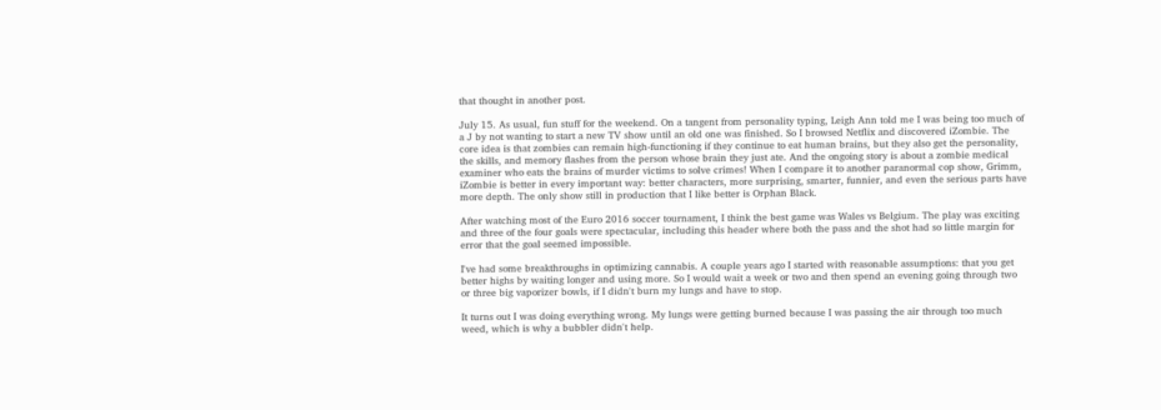that thought in another post.

July 15. As usual, fun stuff for the weekend. On a tangent from personality typing, Leigh Ann told me I was being too much of a J by not wanting to start a new TV show until an old one was finished. So I browsed Netflix and discovered iZombie. The core idea is that zombies can remain high-functioning if they continue to eat human brains, but they also get the personality, the skills, and memory flashes from the person whose brain they just ate. And the ongoing story is about a zombie medical examiner who eats the brains of murder victims to solve crimes! When I compare it to another paranormal cop show, Grimm, iZombie is better in every important way: better characters, more surprising, smarter, funnier, and even the serious parts have more depth. The only show still in production that I like better is Orphan Black.

After watching most of the Euro 2016 soccer tournament, I think the best game was Wales vs Belgium. The play was exciting and three of the four goals were spectacular, including this header where both the pass and the shot had so little margin for error that the goal seemed impossible.

I've had some breakthroughs in optimizing cannabis. A couple years ago I started with reasonable assumptions: that you get better highs by waiting longer and using more. So I would wait a week or two and then spend an evening going through two or three big vaporizer bowls, if I didn't burn my lungs and have to stop.

It turns out I was doing everything wrong. My lungs were getting burned because I was passing the air through too much weed, which is why a bubbler didn't help.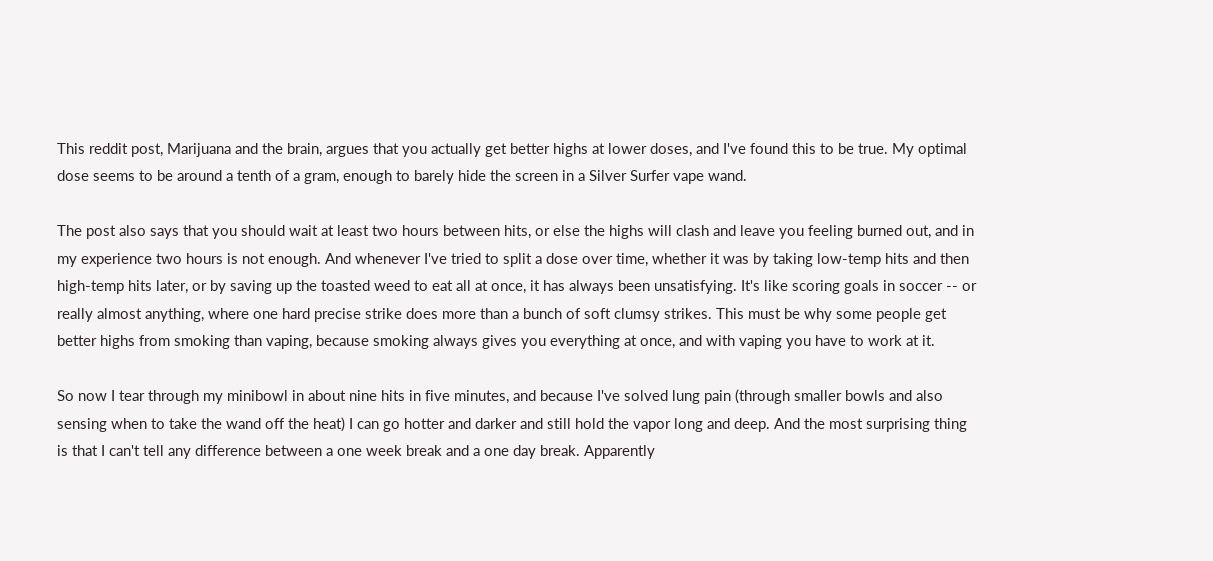This reddit post, Marijuana and the brain, argues that you actually get better highs at lower doses, and I've found this to be true. My optimal dose seems to be around a tenth of a gram, enough to barely hide the screen in a Silver Surfer vape wand.

The post also says that you should wait at least two hours between hits, or else the highs will clash and leave you feeling burned out, and in my experience two hours is not enough. And whenever I've tried to split a dose over time, whether it was by taking low-temp hits and then high-temp hits later, or by saving up the toasted weed to eat all at once, it has always been unsatisfying. It's like scoring goals in soccer -- or really almost anything, where one hard precise strike does more than a bunch of soft clumsy strikes. This must be why some people get better highs from smoking than vaping, because smoking always gives you everything at once, and with vaping you have to work at it.

So now I tear through my minibowl in about nine hits in five minutes, and because I've solved lung pain (through smaller bowls and also sensing when to take the wand off the heat) I can go hotter and darker and still hold the vapor long and deep. And the most surprising thing is that I can't tell any difference between a one week break and a one day break. Apparently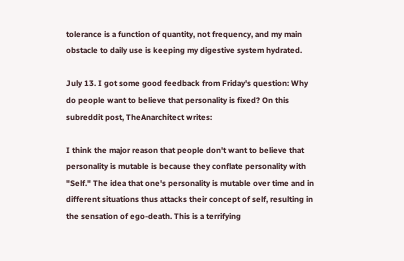tolerance is a function of quantity, not frequency, and my main obstacle to daily use is keeping my digestive system hydrated.

July 13. I got some good feedback from Friday's question: Why do people want to believe that personality is fixed? On this subreddit post, TheAnarchitect writes:

I think the major reason that people don't want to believe that personality is mutable is because they conflate personality with "Self." The idea that one's personality is mutable over time and in different situations thus attacks their concept of self, resulting in the sensation of ego-death. This is a terrifying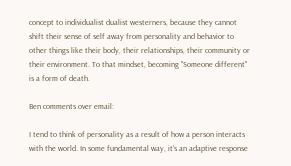concept to individualist dualist westerners, because they cannot shift their sense of self away from personality and behavior to other things like their body, their relationships, their community or their environment. To that mindset, becoming "Someone different" is a form of death.

Ben comments over email:

I tend to think of personality as a result of how a person interacts with the world. In some fundamental way, it's an adaptive response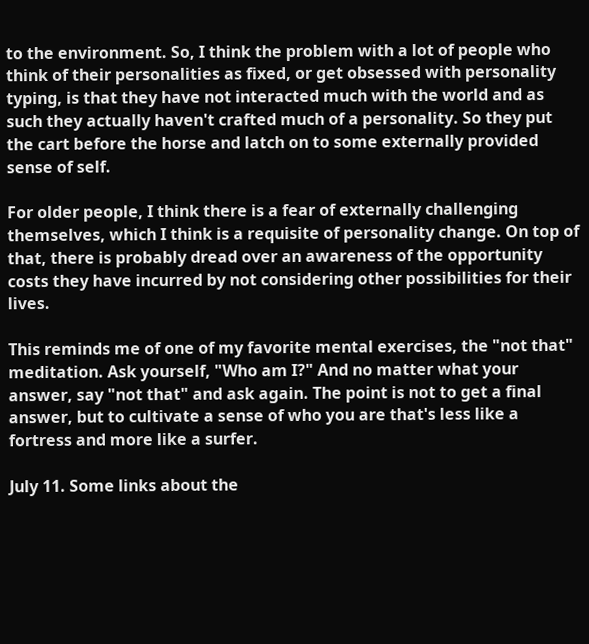to the environment. So, I think the problem with a lot of people who think of their personalities as fixed, or get obsessed with personality typing, is that they have not interacted much with the world and as such they actually haven't crafted much of a personality. So they put the cart before the horse and latch on to some externally provided sense of self.

For older people, I think there is a fear of externally challenging themselves, which I think is a requisite of personality change. On top of that, there is probably dread over an awareness of the opportunity costs they have incurred by not considering other possibilities for their lives.

This reminds me of one of my favorite mental exercises, the "not that" meditation. Ask yourself, "Who am I?" And no matter what your answer, say "not that" and ask again. The point is not to get a final answer, but to cultivate a sense of who you are that's less like a fortress and more like a surfer.

July 11. Some links about the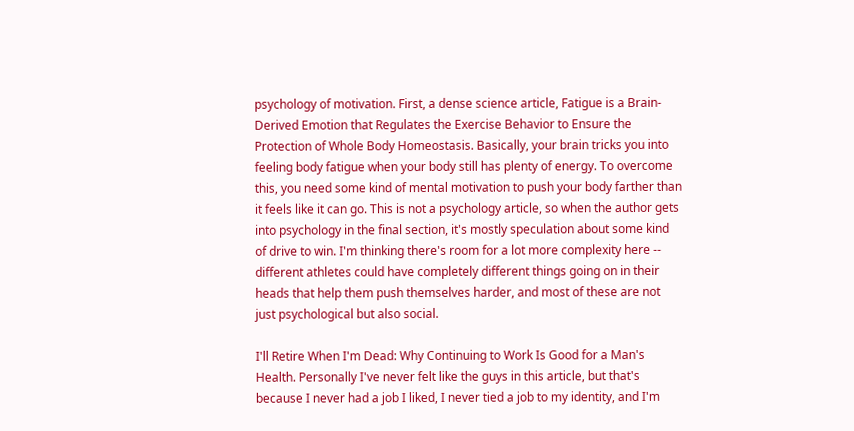psychology of motivation. First, a dense science article, Fatigue is a Brain-Derived Emotion that Regulates the Exercise Behavior to Ensure the Protection of Whole Body Homeostasis. Basically, your brain tricks you into feeling body fatigue when your body still has plenty of energy. To overcome this, you need some kind of mental motivation to push your body farther than it feels like it can go. This is not a psychology article, so when the author gets into psychology in the final section, it's mostly speculation about some kind of drive to win. I'm thinking there's room for a lot more complexity here -- different athletes could have completely different things going on in their heads that help them push themselves harder, and most of these are not just psychological but also social.

I'll Retire When I'm Dead: Why Continuing to Work Is Good for a Man's Health. Personally I've never felt like the guys in this article, but that's because I never had a job I liked, I never tied a job to my identity, and I'm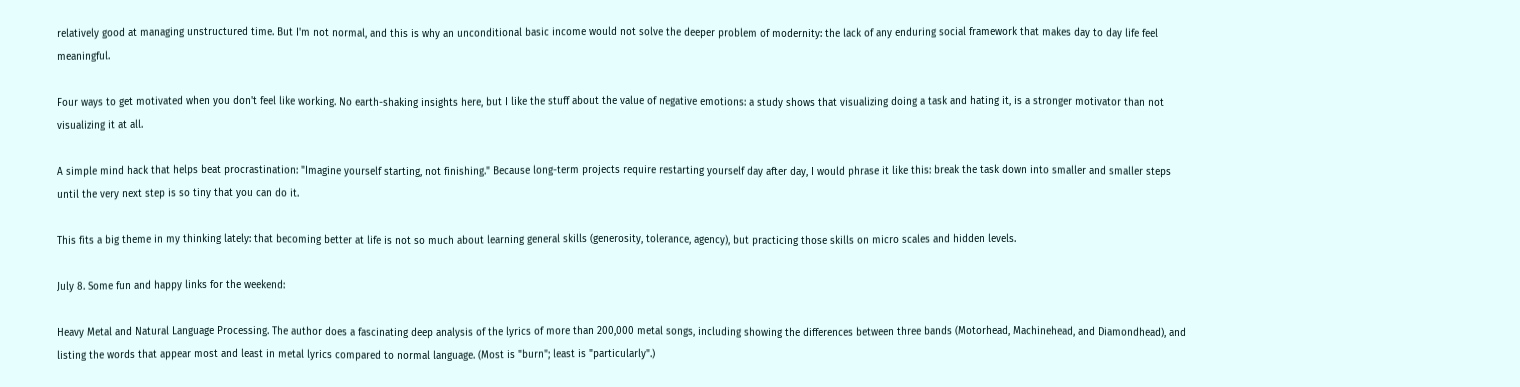relatively good at managing unstructured time. But I'm not normal, and this is why an unconditional basic income would not solve the deeper problem of modernity: the lack of any enduring social framework that makes day to day life feel meaningful.

Four ways to get motivated when you don't feel like working. No earth-shaking insights here, but I like the stuff about the value of negative emotions: a study shows that visualizing doing a task and hating it, is a stronger motivator than not visualizing it at all.

A simple mind hack that helps beat procrastination: "Imagine yourself starting, not finishing." Because long-term projects require restarting yourself day after day, I would phrase it like this: break the task down into smaller and smaller steps until the very next step is so tiny that you can do it.

This fits a big theme in my thinking lately: that becoming better at life is not so much about learning general skills (generosity, tolerance, agency), but practicing those skills on micro scales and hidden levels.

July 8. Some fun and happy links for the weekend:

Heavy Metal and Natural Language Processing. The author does a fascinating deep analysis of the lyrics of more than 200,000 metal songs, including showing the differences between three bands (Motorhead, Machinehead, and Diamondhead), and listing the words that appear most and least in metal lyrics compared to normal language. (Most is "burn"; least is "particularly".)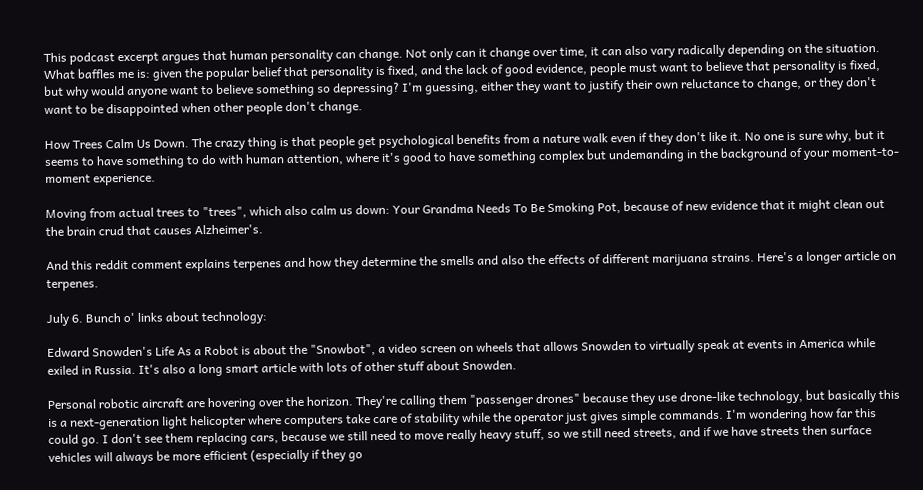This podcast excerpt argues that human personality can change. Not only can it change over time, it can also vary radically depending on the situation. What baffles me is: given the popular belief that personality is fixed, and the lack of good evidence, people must want to believe that personality is fixed, but why would anyone want to believe something so depressing? I'm guessing, either they want to justify their own reluctance to change, or they don't want to be disappointed when other people don't change.

How Trees Calm Us Down. The crazy thing is that people get psychological benefits from a nature walk even if they don't like it. No one is sure why, but it seems to have something to do with human attention, where it's good to have something complex but undemanding in the background of your moment-to-moment experience.

Moving from actual trees to "trees", which also calm us down: Your Grandma Needs To Be Smoking Pot, because of new evidence that it might clean out the brain crud that causes Alzheimer's.

And this reddit comment explains terpenes and how they determine the smells and also the effects of different marijuana strains. Here's a longer article on terpenes.

July 6. Bunch o' links about technology:

Edward Snowden's Life As a Robot is about the "Snowbot", a video screen on wheels that allows Snowden to virtually speak at events in America while exiled in Russia. It's also a long smart article with lots of other stuff about Snowden.

Personal robotic aircraft are hovering over the horizon. They're calling them "passenger drones" because they use drone-like technology, but basically this is a next-generation light helicopter where computers take care of stability while the operator just gives simple commands. I'm wondering how far this could go. I don't see them replacing cars, because we still need to move really heavy stuff, so we still need streets, and if we have streets then surface vehicles will always be more efficient (especially if they go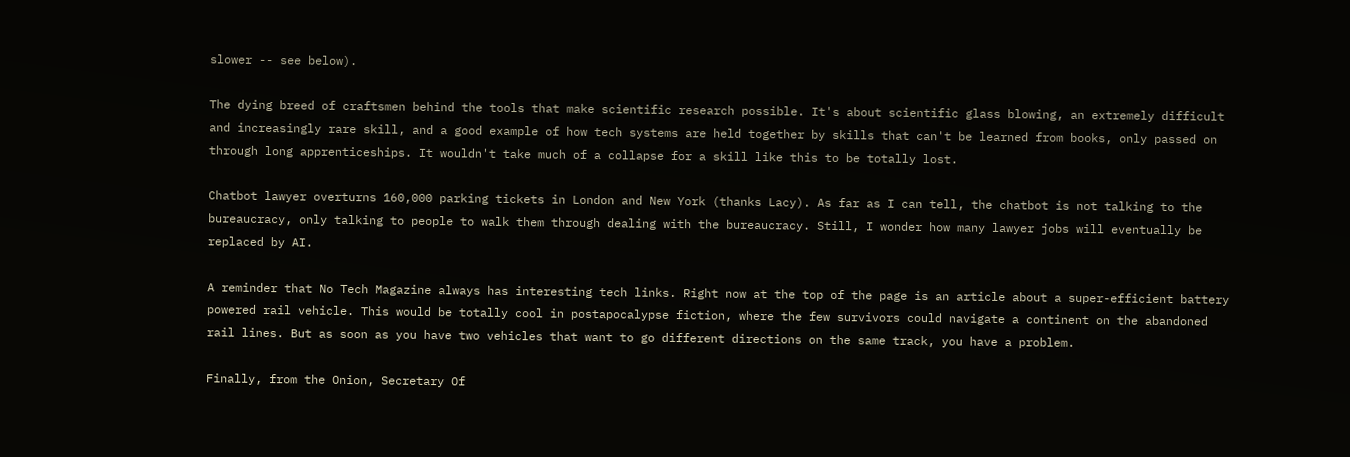slower -- see below).

The dying breed of craftsmen behind the tools that make scientific research possible. It's about scientific glass blowing, an extremely difficult and increasingly rare skill, and a good example of how tech systems are held together by skills that can't be learned from books, only passed on through long apprenticeships. It wouldn't take much of a collapse for a skill like this to be totally lost.

Chatbot lawyer overturns 160,000 parking tickets in London and New York (thanks Lacy). As far as I can tell, the chatbot is not talking to the bureaucracy, only talking to people to walk them through dealing with the bureaucracy. Still, I wonder how many lawyer jobs will eventually be replaced by AI.

A reminder that No Tech Magazine always has interesting tech links. Right now at the top of the page is an article about a super-efficient battery powered rail vehicle. This would be totally cool in postapocalypse fiction, where the few survivors could navigate a continent on the abandoned rail lines. But as soon as you have two vehicles that want to go different directions on the same track, you have a problem.

Finally, from the Onion, Secretary Of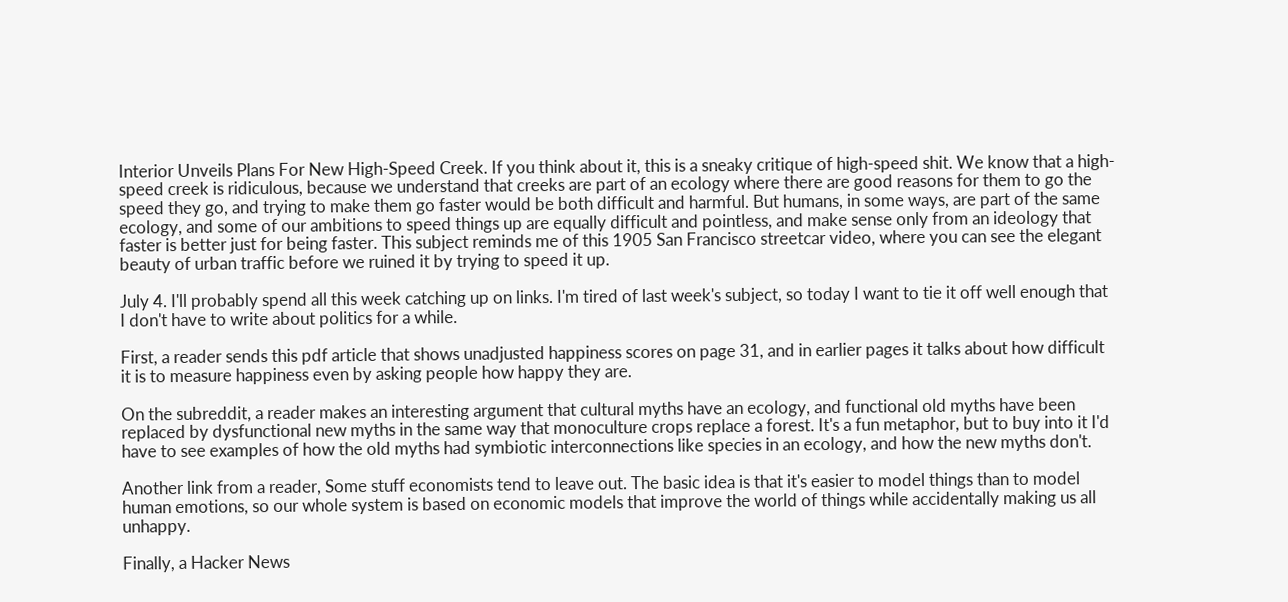Interior Unveils Plans For New High-Speed Creek. If you think about it, this is a sneaky critique of high-speed shit. We know that a high-speed creek is ridiculous, because we understand that creeks are part of an ecology where there are good reasons for them to go the speed they go, and trying to make them go faster would be both difficult and harmful. But humans, in some ways, are part of the same ecology, and some of our ambitions to speed things up are equally difficult and pointless, and make sense only from an ideology that faster is better just for being faster. This subject reminds me of this 1905 San Francisco streetcar video, where you can see the elegant beauty of urban traffic before we ruined it by trying to speed it up.

July 4. I'll probably spend all this week catching up on links. I'm tired of last week's subject, so today I want to tie it off well enough that I don't have to write about politics for a while.

First, a reader sends this pdf article that shows unadjusted happiness scores on page 31, and in earlier pages it talks about how difficult it is to measure happiness even by asking people how happy they are.

On the subreddit, a reader makes an interesting argument that cultural myths have an ecology, and functional old myths have been replaced by dysfunctional new myths in the same way that monoculture crops replace a forest. It's a fun metaphor, but to buy into it I'd have to see examples of how the old myths had symbiotic interconnections like species in an ecology, and how the new myths don't.

Another link from a reader, Some stuff economists tend to leave out. The basic idea is that it's easier to model things than to model human emotions, so our whole system is based on economic models that improve the world of things while accidentally making us all unhappy.

Finally, a Hacker News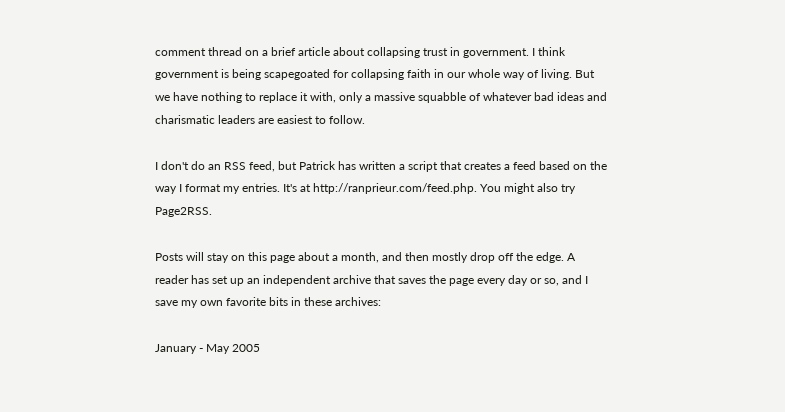comment thread on a brief article about collapsing trust in government. I think government is being scapegoated for collapsing faith in our whole way of living. But we have nothing to replace it with, only a massive squabble of whatever bad ideas and charismatic leaders are easiest to follow.

I don't do an RSS feed, but Patrick has written a script that creates a feed based on the way I format my entries. It's at http://ranprieur.com/feed.php. You might also try Page2RSS.

Posts will stay on this page about a month, and then mostly drop off the edge. A reader has set up an independent archive that saves the page every day or so, and I save my own favorite bits in these archives:

January - May 2005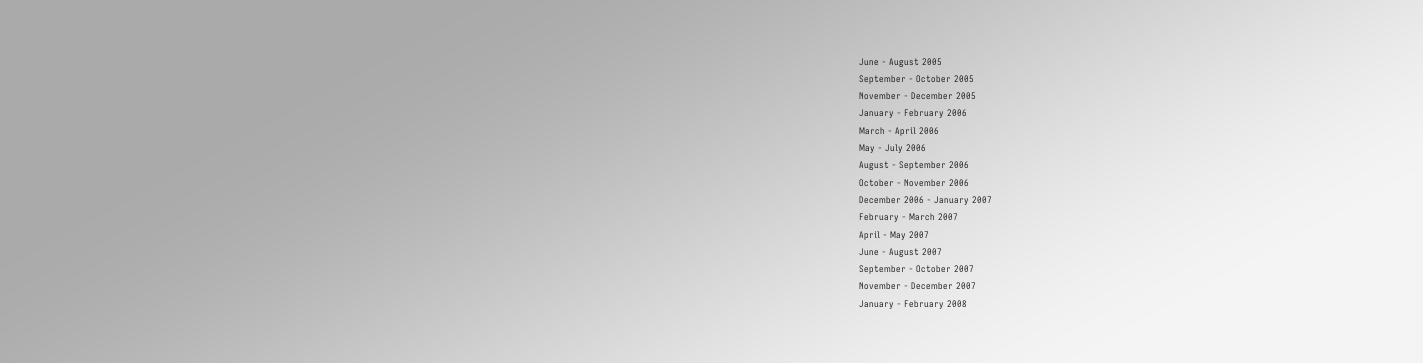June - August 2005
September - October 2005
November - December 2005
January - February 2006
March - April 2006
May - July 2006
August - September 2006
October - November 2006
December 2006 - January 2007
February - March 2007
April - May 2007
June - August 2007
September - October 2007
November - December 2007
January - February 2008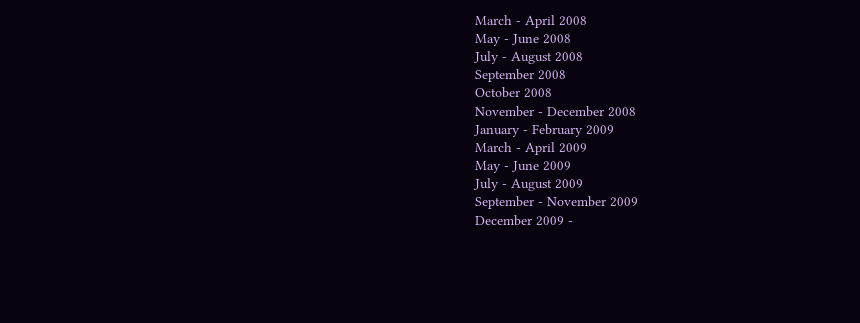March - April 2008
May - June 2008
July - August 2008
September 2008
October 2008
November - December 2008
January - February 2009
March - April 2009
May - June 2009
July - August 2009
September - November 2009
December 2009 -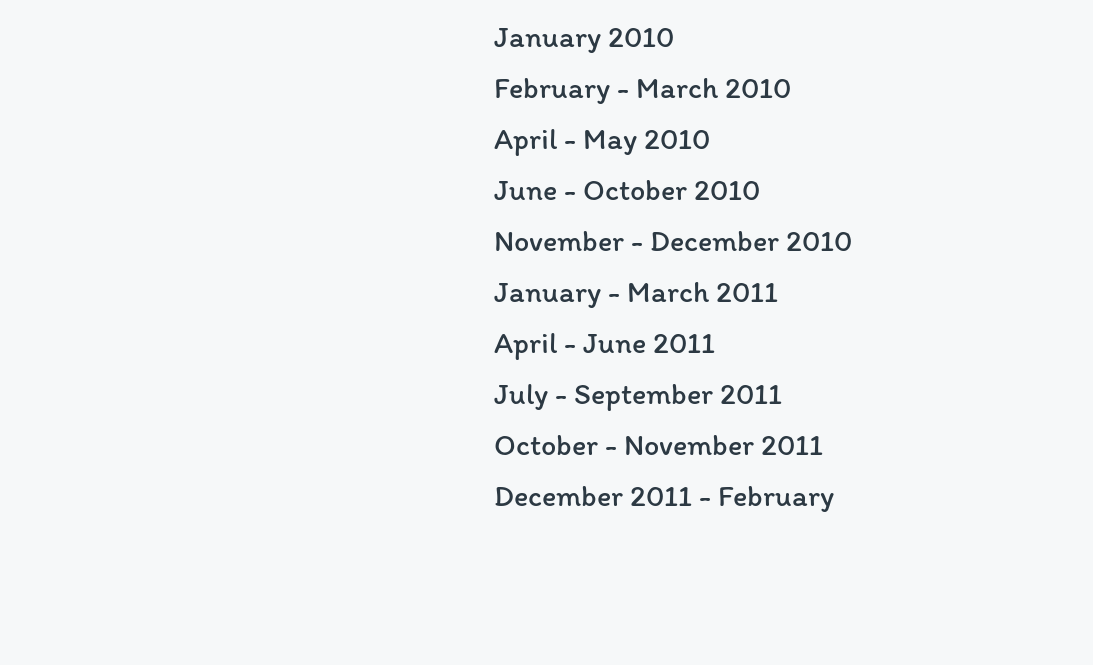January 2010
February - March 2010
April - May 2010
June - October 2010
November - December 2010
January - March 2011
April - June 2011
July - September 2011
October - November 2011
December 2011 - February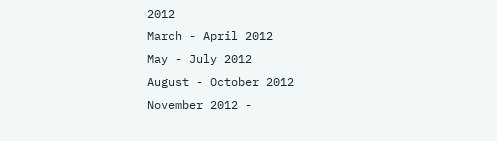2012
March - April 2012
May - July 2012
August - October 2012
November 2012 -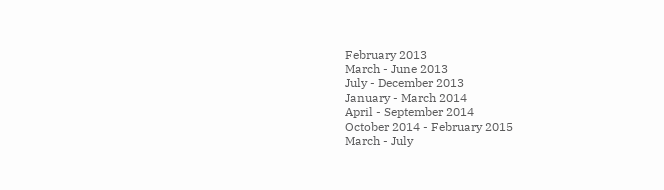February 2013
March - June 2013
July - December 2013
January - March 2014
April - September 2014
October 2014 - February 2015
March - July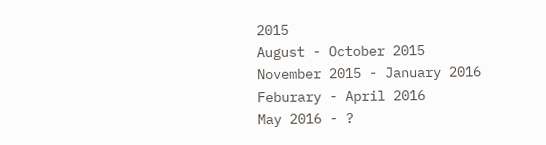2015
August - October 2015
November 2015 - January 2016
Feburary - April 2016
May 2016 - ?